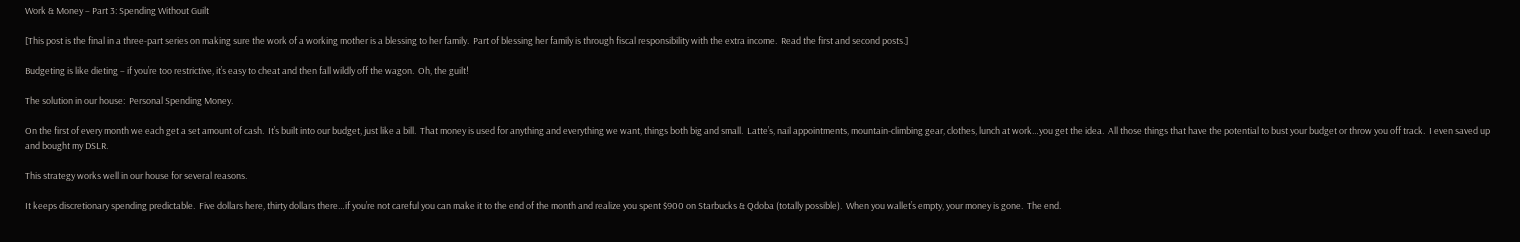Work & Money – Part 3: Spending Without Guilt

[This post is the final in a three-part series on making sure the work of a working mother is a blessing to her family.  Part of blessing her family is through fiscal responsibility with the extra income.  Read the first and second posts.]

Budgeting is like dieting – if you’re too restrictive, it’s easy to cheat and then fall wildly off the wagon.  Oh, the guilt!

The solution in our house:  Personal Spending Money.

On the first of every month we each get a set amount of cash.  It’s built into our budget, just like a bill.  That money is used for anything and everything we want, things both big and small.  Latte’s, nail appointments, mountain-climbing gear, clothes, lunch at work…you get the idea.  All those things that have the potential to bust your budget or throw you off track.  I even saved up and bought my DSLR.

This strategy works well in our house for several reasons.

It keeps discretionary spending predictable.  Five dollars here, thirty dollars there…if you’re not careful you can make it to the end of the month and realize you spent $900 on Starbucks & Qdoba (totally possible).  When you wallet’s empty, your money is gone.  The end.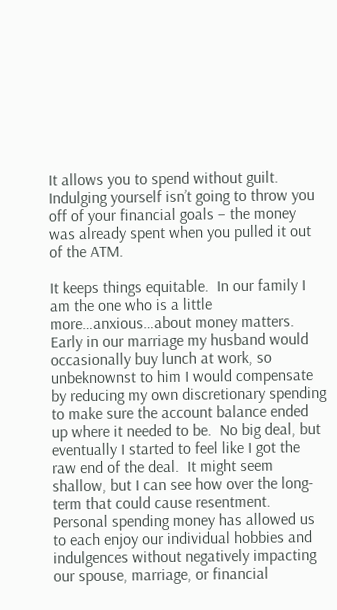It allows you to spend without guilt.  Indulging yourself isn’t going to throw you off of your financial goals – the money was already spent when you pulled it out of the ATM.

It keeps things equitable.  In our family I am the one who is a little more…anxious…about money matters.  Early in our marriage my husband would occasionally buy lunch at work, so unbeknownst to him I would compensate by reducing my own discretionary spending to make sure the account balance ended up where it needed to be.  No big deal, but eventually I started to feel like I got the raw end of the deal.  It might seem shallow, but I can see how over the long-term that could cause resentment.  Personal spending money has allowed us to each enjoy our individual hobbies and indulgences without negatively impacting our spouse, marriage, or financial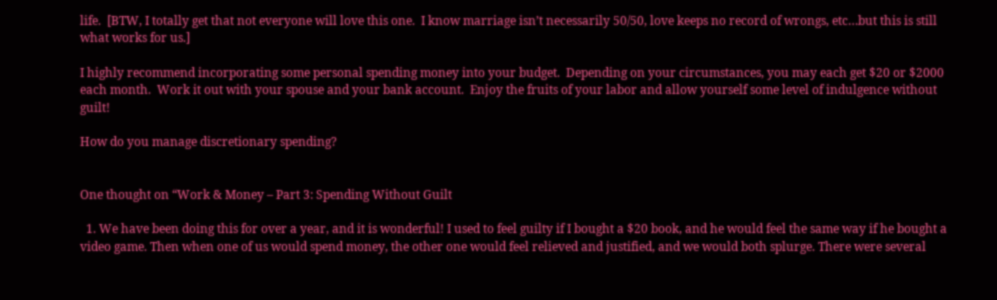life.  [BTW, I totally get that not everyone will love this one.  I know marriage isn’t necessarily 50/50, love keeps no record of wrongs, etc…but this is still what works for us.]

I highly recommend incorporating some personal spending money into your budget.  Depending on your circumstances, you may each get $20 or $2000 each month.  Work it out with your spouse and your bank account.  Enjoy the fruits of your labor and allow yourself some level of indulgence without guilt!

How do you manage discretionary spending?


One thought on “Work & Money – Part 3: Spending Without Guilt

  1. We have been doing this for over a year, and it is wonderful! I used to feel guilty if I bought a $20 book, and he would feel the same way if he bought a video game. Then when one of us would spend money, the other one would feel relieved and justified, and we would both splurge. There were several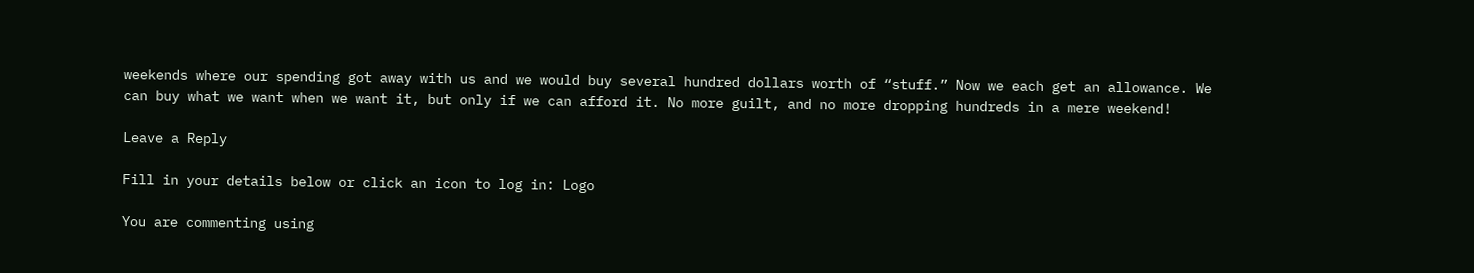weekends where our spending got away with us and we would buy several hundred dollars worth of “stuff.” Now we each get an allowance. We can buy what we want when we want it, but only if we can afford it. No more guilt, and no more dropping hundreds in a mere weekend!

Leave a Reply

Fill in your details below or click an icon to log in: Logo

You are commenting using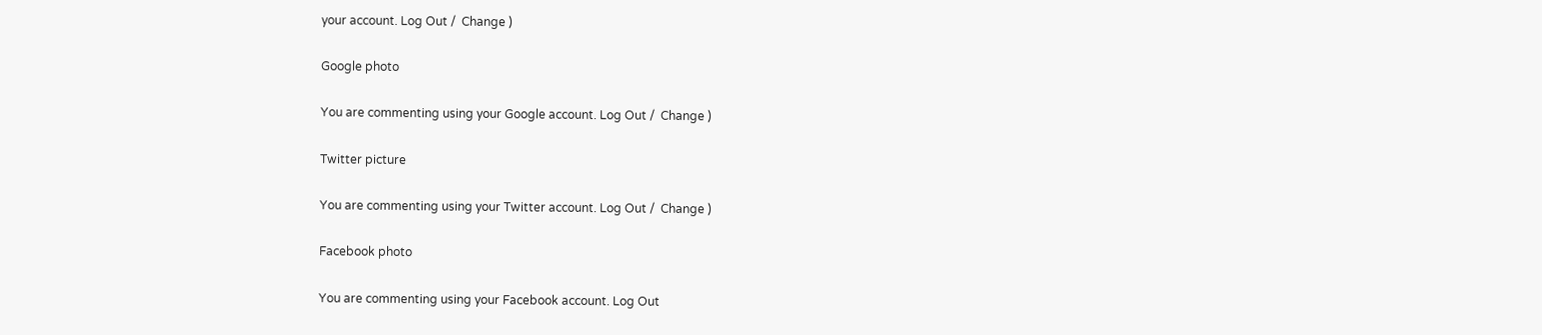your account. Log Out /  Change )

Google photo

You are commenting using your Google account. Log Out /  Change )

Twitter picture

You are commenting using your Twitter account. Log Out /  Change )

Facebook photo

You are commenting using your Facebook account. Log Out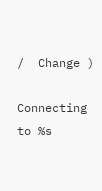/  Change )

Connecting to %s